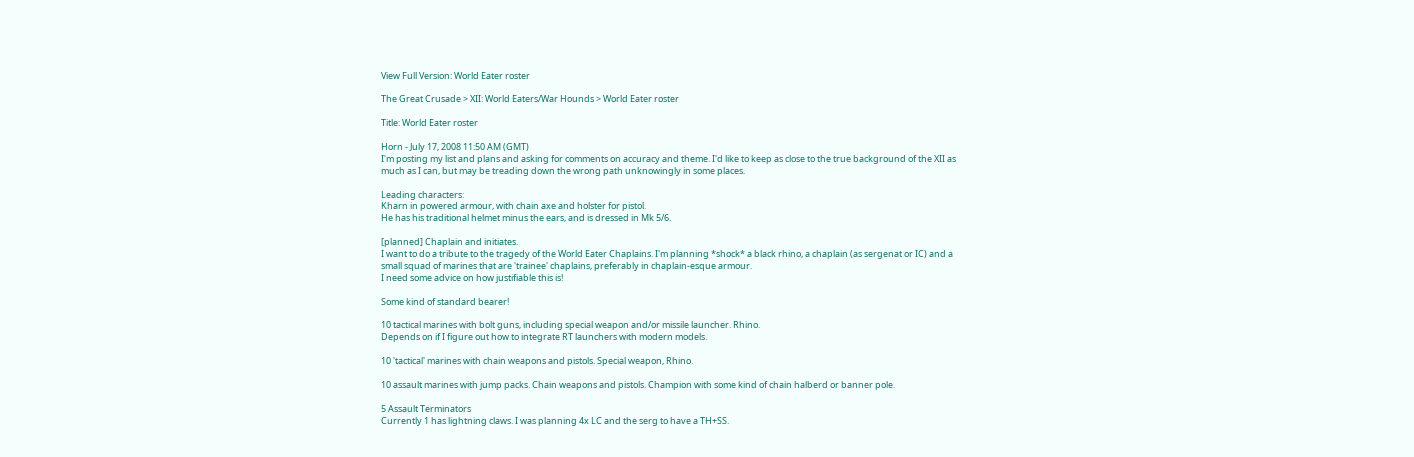View Full Version: World Eater roster

The Great Crusade > XII: World Eaters/War Hounds > World Eater roster

Title: World Eater roster

Horn - July 17, 2008 11:50 AM (GMT)
I'm posting my list and plans and asking for comments on accuracy and theme. I'd like to keep as close to the true background of the XII as much as I can, but may be treading down the wrong path unknowingly in some places.

Leading characters:
Kharn in powered armour, with chain axe and holster for pistol.
He has his traditional helmet minus the ears, and is dressed in Mk 5/6.

[planned] Chaplain and initiates.
I want to do a tribute to the tragedy of the World Eater Chaplains. I'm planning *shock* a black rhino, a chaplain (as sergenat or IC) and a small squad of marines that are 'trainee' chaplains, preferably in chaplain-esque armour.
I need some advice on how justifiable this is!

Some kind of standard bearer!

10 tactical marines with bolt guns, including special weapon and/or missile launcher. Rhino.
Depends on if I figure out how to integrate RT launchers with modern models.

10 'tactical' marines with chain weapons and pistols. Special weapon, Rhino.

10 assault marines with jump packs. Chain weapons and pistols. Champion with some kind of chain halberd or banner pole.

5 Assault Terminators
Currently 1 has lightning claws. I was planning 4x LC and the serg to have a TH+SS.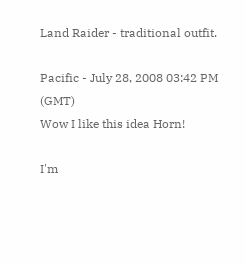Land Raider - traditional outfit.

Pacific - July 28, 2008 03:42 PM (GMT)
Wow I like this idea Horn!

I'm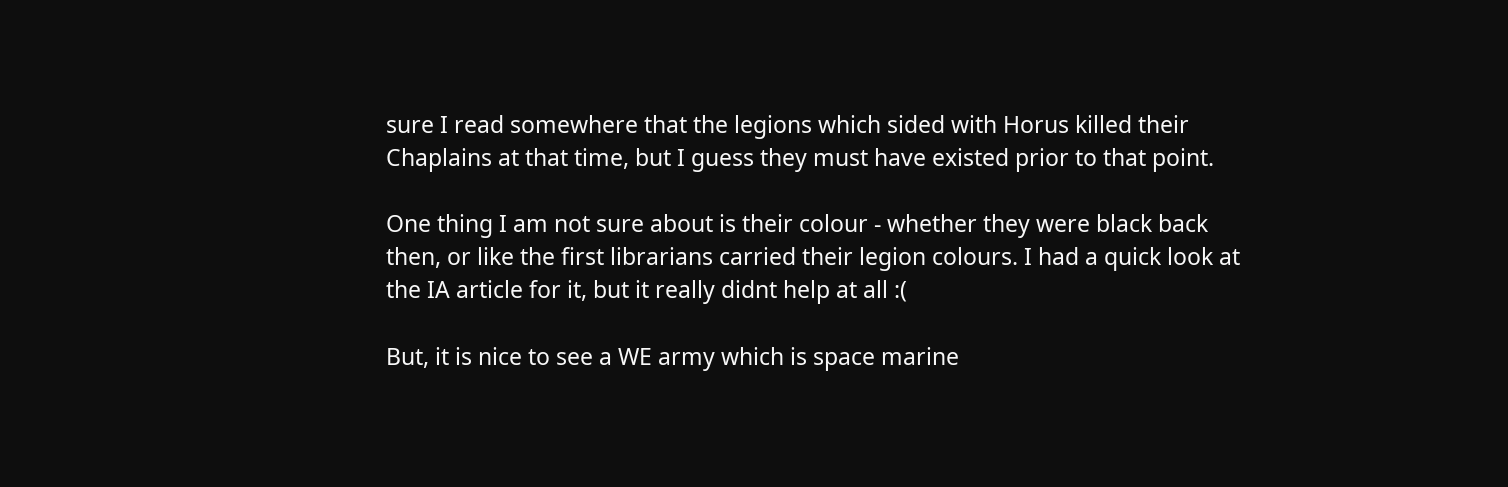sure I read somewhere that the legions which sided with Horus killed their Chaplains at that time, but I guess they must have existed prior to that point.

One thing I am not sure about is their colour - whether they were black back then, or like the first librarians carried their legion colours. I had a quick look at the IA article for it, but it really didnt help at all :(

But, it is nice to see a WE army which is space marine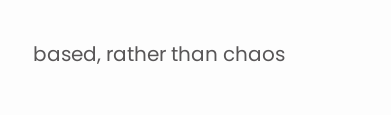based, rather than chaos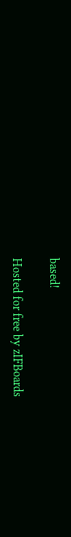based!

Hosted for free by zIFBoards